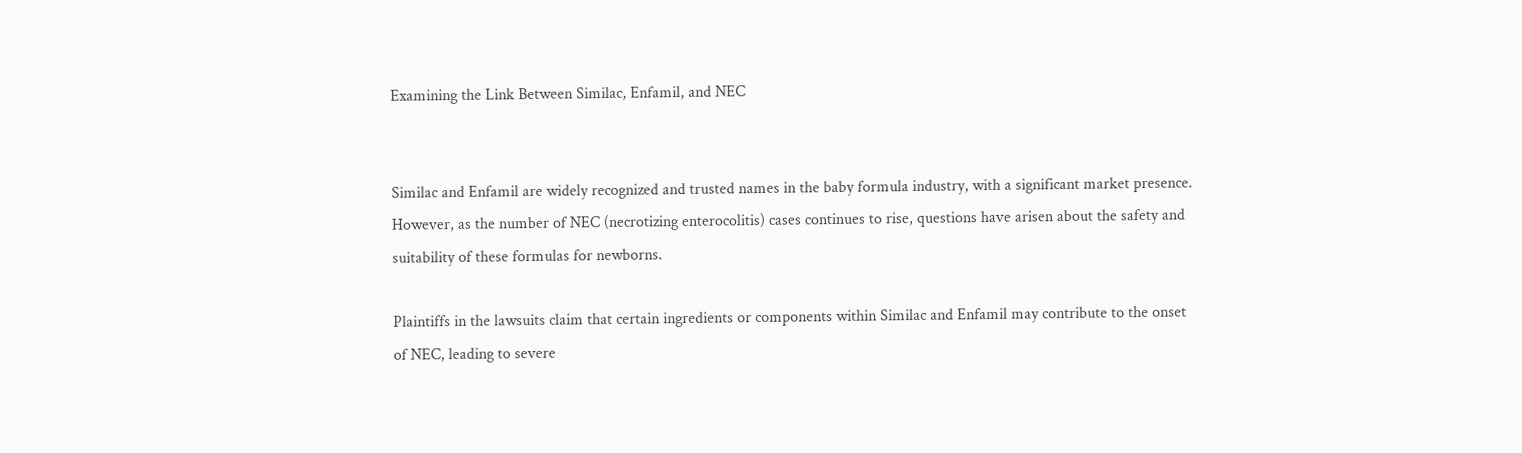Examining the Link Between Similac, Enfamil, and NEC


Similac and Enfamil are widely recognized and trusted names in the baby formula industry, with a significant market presence. However, as the number of NEC (necrotizing enterocolitis) cases continues to rise, questions have arisen about the safety and suitability of these formulas for newborns.

Plaintiffs in the lawsuits claim that certain ingredients or components within Similac and Enfamil may contribute to the onset of NEC, leading to severe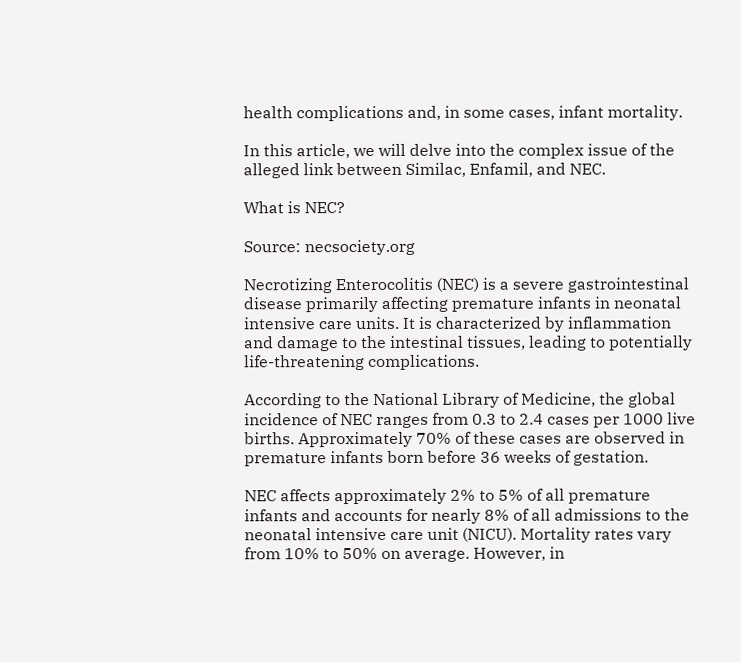health complications and, in some cases, infant mortality.

In this article, we will delve into the complex issue of the alleged link between Similac, Enfamil, and NEC.

What is NEC?

Source: necsociety.org

Necrotizing Enterocolitis (NEC) is a severe gastrointestinal disease primarily affecting premature infants in neonatal intensive care units. It is characterized by inflammation and damage to the intestinal tissues, leading to potentially life-threatening complications.

According to the National Library of Medicine, the global incidence of NEC ranges from 0.3 to 2.4 cases per 1000 live births. Approximately 70% of these cases are observed in premature infants born before 36 weeks of gestation.

NEC affects approximately 2% to 5% of all premature infants and accounts for nearly 8% of all admissions to the neonatal intensive care unit (NICU). Mortality rates vary from 10% to 50% on average. However, in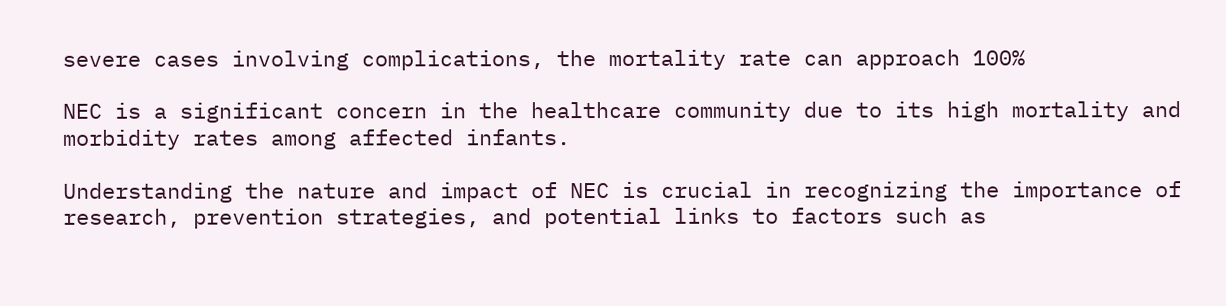severe cases involving complications, the mortality rate can approach 100%

NEC is a significant concern in the healthcare community due to its high mortality and morbidity rates among affected infants.

Understanding the nature and impact of NEC is crucial in recognizing the importance of research, prevention strategies, and potential links to factors such as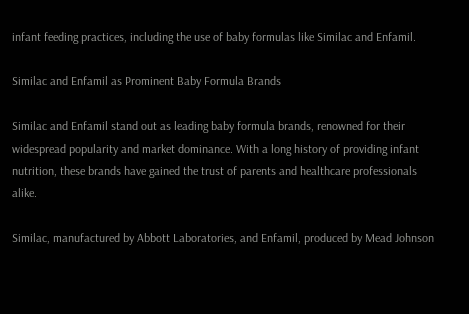infant feeding practices, including the use of baby formulas like Similac and Enfamil.

Similac and Enfamil as Prominent Baby Formula Brands

Similac and Enfamil stand out as leading baby formula brands, renowned for their widespread popularity and market dominance. With a long history of providing infant nutrition, these brands have gained the trust of parents and healthcare professionals alike.

Similac, manufactured by Abbott Laboratories, and Enfamil, produced by Mead Johnson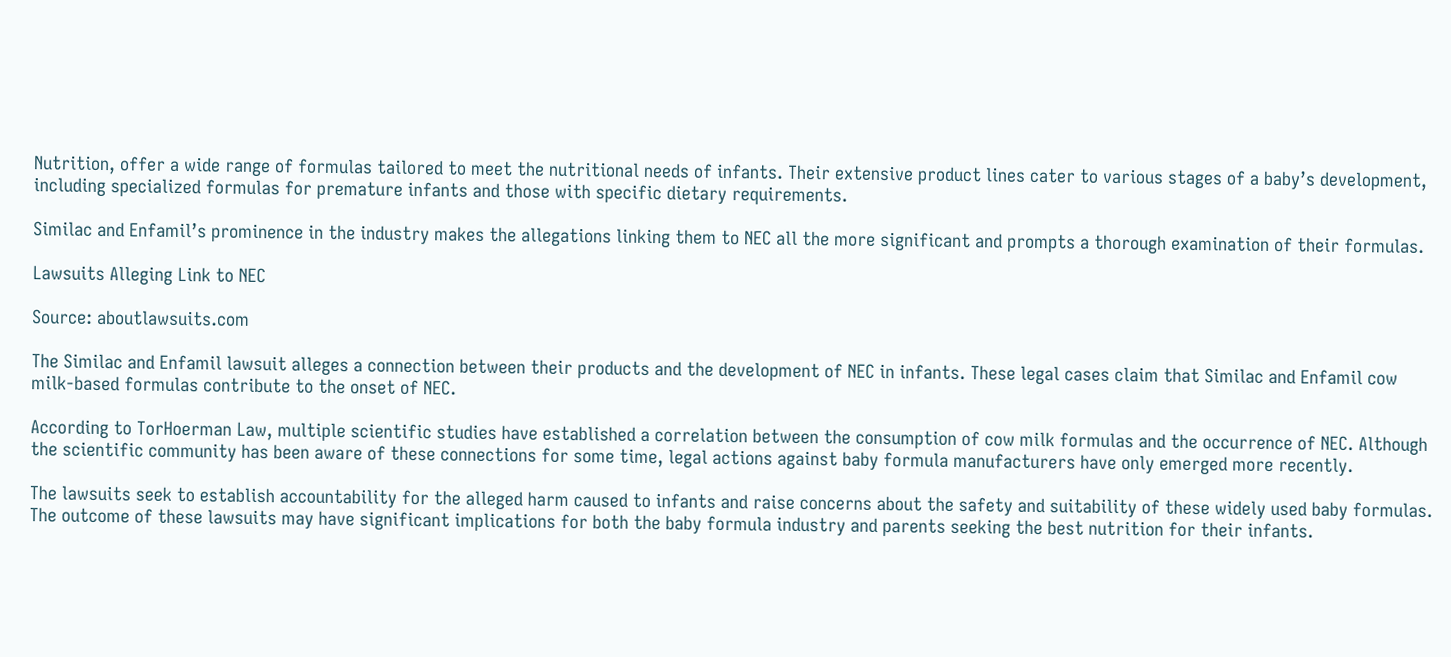Nutrition, offer a wide range of formulas tailored to meet the nutritional needs of infants. Their extensive product lines cater to various stages of a baby’s development, including specialized formulas for premature infants and those with specific dietary requirements.

Similac and Enfamil’s prominence in the industry makes the allegations linking them to NEC all the more significant and prompts a thorough examination of their formulas.

Lawsuits Alleging Link to NEC

Source: aboutlawsuits.com

The Similac and Enfamil lawsuit alleges a connection between their products and the development of NEC in infants. These legal cases claim that Similac and Enfamil cow milk-based formulas contribute to the onset of NEC.

According to TorHoerman Law, multiple scientific studies have established a correlation between the consumption of cow milk formulas and the occurrence of NEC. Although the scientific community has been aware of these connections for some time, legal actions against baby formula manufacturers have only emerged more recently.

The lawsuits seek to establish accountability for the alleged harm caused to infants and raise concerns about the safety and suitability of these widely used baby formulas. The outcome of these lawsuits may have significant implications for both the baby formula industry and parents seeking the best nutrition for their infants.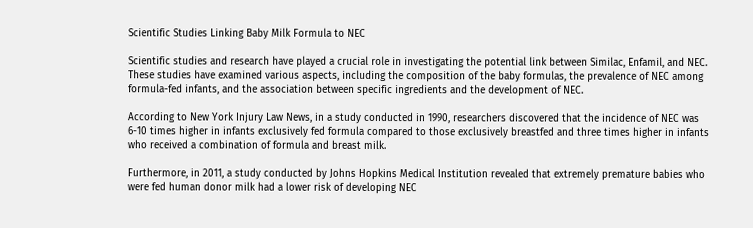Scientific Studies Linking Baby Milk Formula to NEC

Scientific studies and research have played a crucial role in investigating the potential link between Similac, Enfamil, and NEC. These studies have examined various aspects, including the composition of the baby formulas, the prevalence of NEC among formula-fed infants, and the association between specific ingredients and the development of NEC.

According to New York Injury Law News, in a study conducted in 1990, researchers discovered that the incidence of NEC was 6-10 times higher in infants exclusively fed formula compared to those exclusively breastfed and three times higher in infants who received a combination of formula and breast milk.

Furthermore, in 2011, a study conducted by Johns Hopkins Medical Institution revealed that extremely premature babies who were fed human donor milk had a lower risk of developing NEC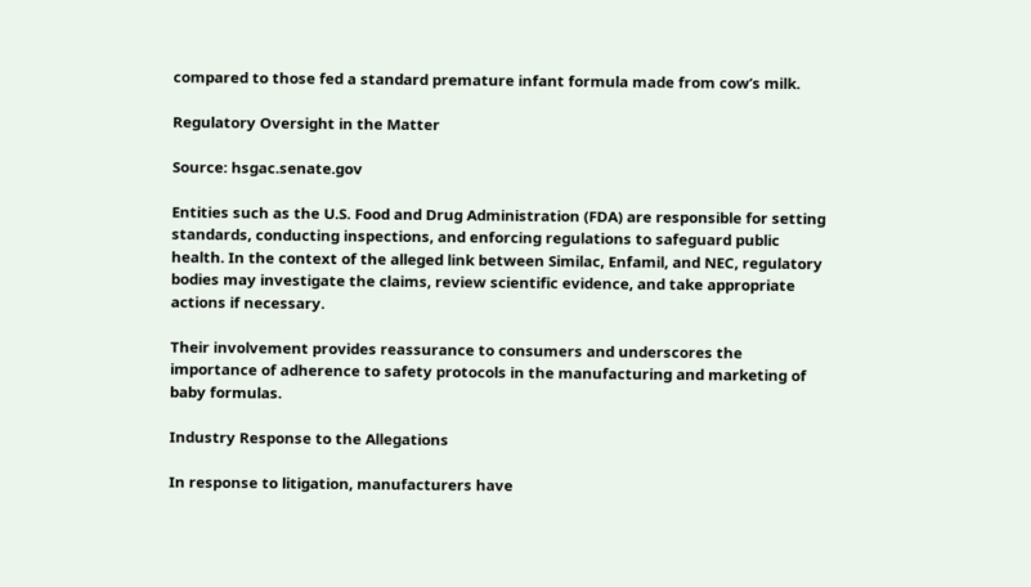compared to those fed a standard premature infant formula made from cow’s milk.

Regulatory Oversight in the Matter

Source: hsgac.senate.gov

Entities such as the U.S. Food and Drug Administration (FDA) are responsible for setting standards, conducting inspections, and enforcing regulations to safeguard public health. In the context of the alleged link between Similac, Enfamil, and NEC, regulatory bodies may investigate the claims, review scientific evidence, and take appropriate actions if necessary.

Their involvement provides reassurance to consumers and underscores the importance of adherence to safety protocols in the manufacturing and marketing of baby formulas.

Industry Response to the Allegations

In response to litigation, manufacturers have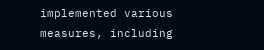implemented various measures, including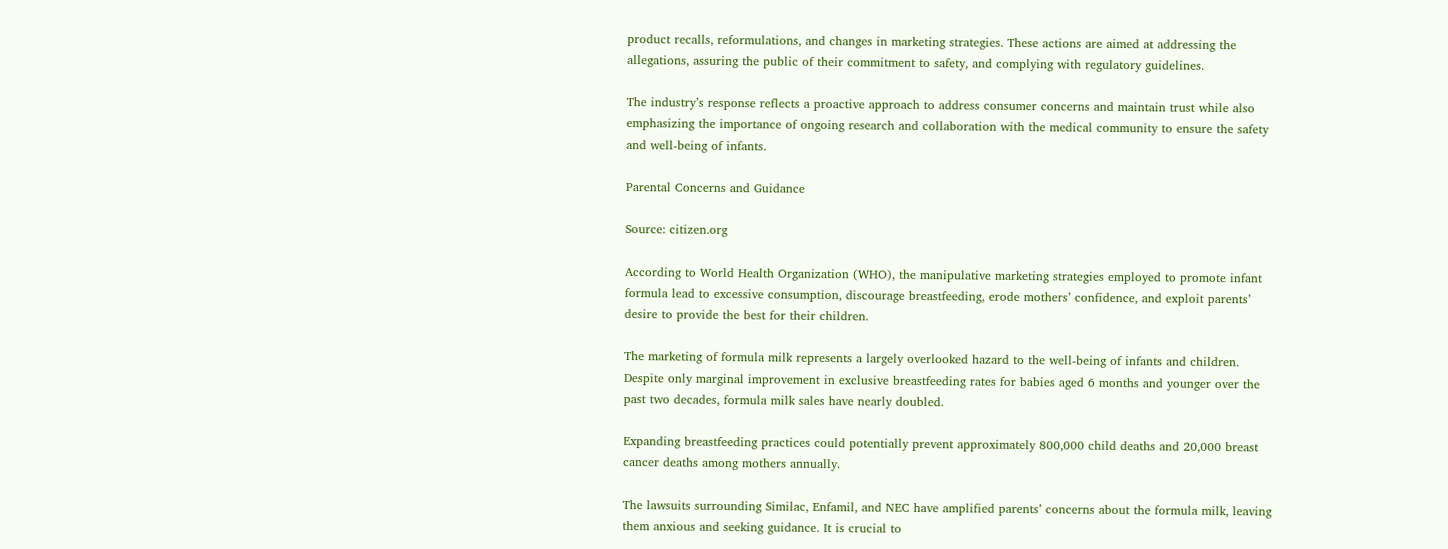product recalls, reformulations, and changes in marketing strategies. These actions are aimed at addressing the allegations, assuring the public of their commitment to safety, and complying with regulatory guidelines.

The industry’s response reflects a proactive approach to address consumer concerns and maintain trust while also emphasizing the importance of ongoing research and collaboration with the medical community to ensure the safety and well-being of infants.

Parental Concerns and Guidance

Source: citizen.org

According to World Health Organization (WHO), the manipulative marketing strategies employed to promote infant formula lead to excessive consumption, discourage breastfeeding, erode mothers’ confidence, and exploit parents’ desire to provide the best for their children.

The marketing of formula milk represents a largely overlooked hazard to the well-being of infants and children. Despite only marginal improvement in exclusive breastfeeding rates for babies aged 6 months and younger over the past two decades, formula milk sales have nearly doubled.

Expanding breastfeeding practices could potentially prevent approximately 800,000 child deaths and 20,000 breast cancer deaths among mothers annually.

The lawsuits surrounding Similac, Enfamil, and NEC have amplified parents’ concerns about the formula milk, leaving them anxious and seeking guidance. It is crucial to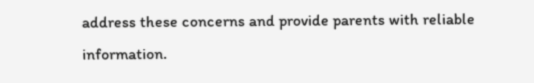address these concerns and provide parents with reliable information.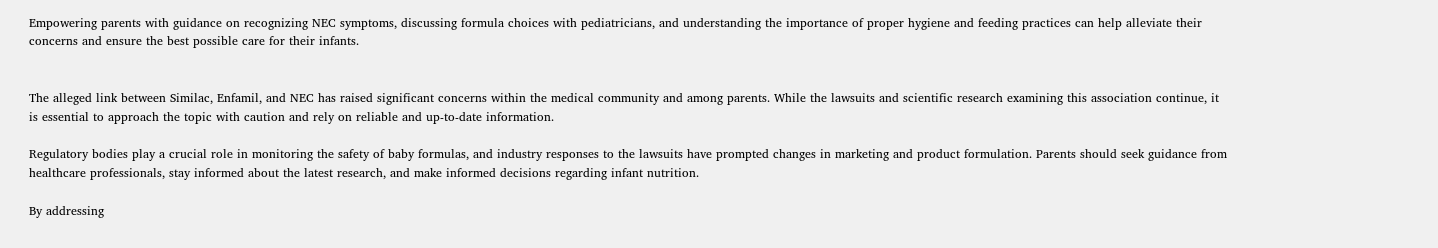Empowering parents with guidance on recognizing NEC symptoms, discussing formula choices with pediatricians, and understanding the importance of proper hygiene and feeding practices can help alleviate their concerns and ensure the best possible care for their infants.


The alleged link between Similac, Enfamil, and NEC has raised significant concerns within the medical community and among parents. While the lawsuits and scientific research examining this association continue, it is essential to approach the topic with caution and rely on reliable and up-to-date information.

Regulatory bodies play a crucial role in monitoring the safety of baby formulas, and industry responses to the lawsuits have prompted changes in marketing and product formulation. Parents should seek guidance from healthcare professionals, stay informed about the latest research, and make informed decisions regarding infant nutrition.

By addressing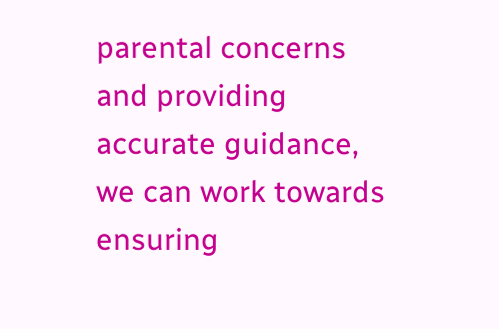parental concerns and providing accurate guidance, we can work towards ensuring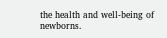the health and well-being of newborns.